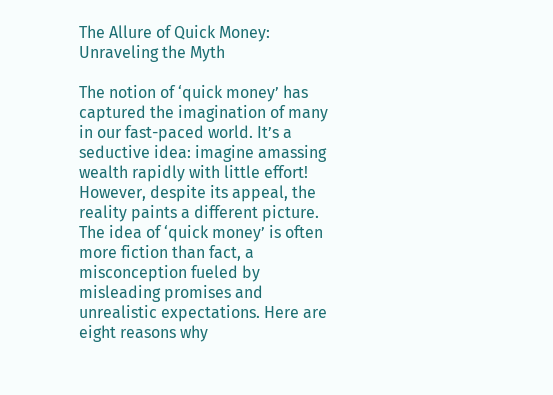The Allure of Quick Money: Unraveling the Myth

The notion of ‘quick money’ has captured the imagination of many in our fast-paced world. It’s a seductive idea: imagine amassing wealth rapidly with little effort! However, despite its appeal, the reality paints a different picture. The idea of ‘quick money’ is often more fiction than fact, a misconception fueled by misleading promises and unrealistic expectations. Here are eight reasons why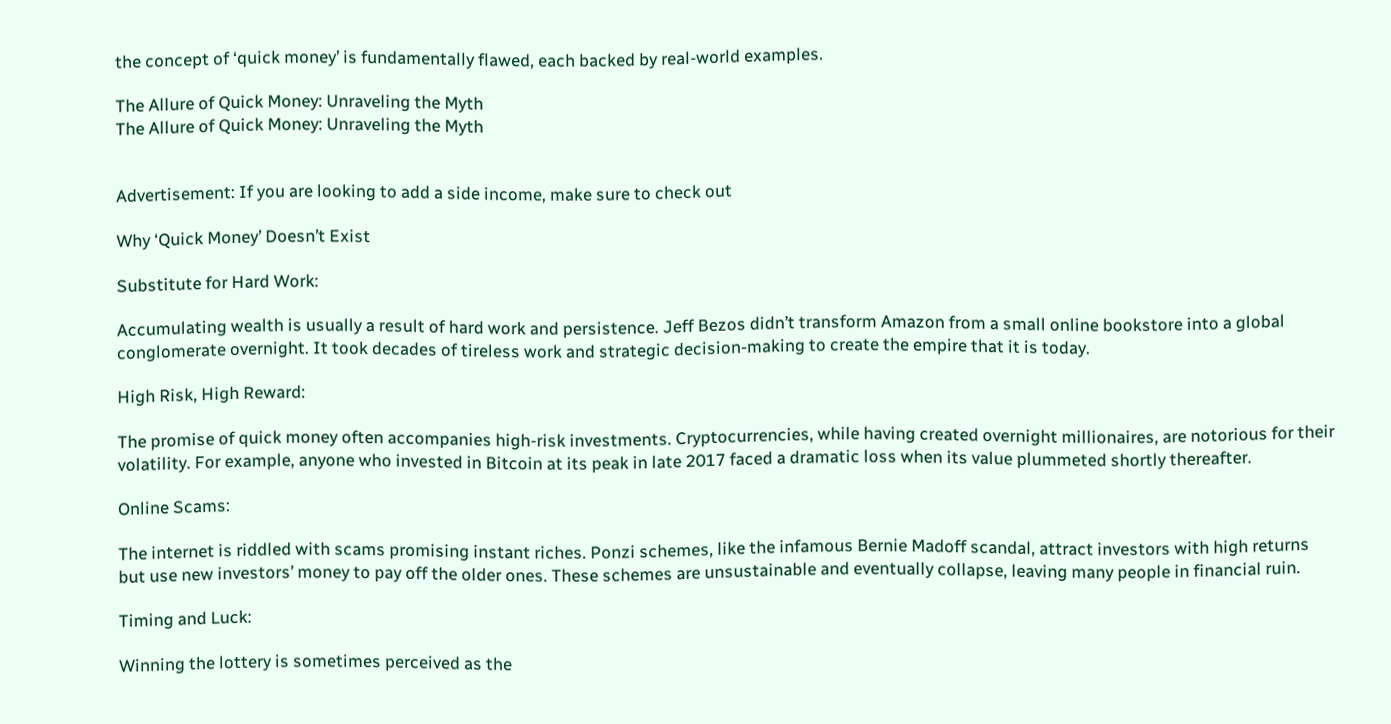the concept of ‘quick money’ is fundamentally flawed, each backed by real-world examples.

The Allure of Quick Money: Unraveling the Myth
The Allure of Quick Money: Unraveling the Myth


Advertisement: If you are looking to add a side income, make sure to check out

Why ‘Quick Money’ Doesn’t Exist

Substitute for Hard Work:

Accumulating wealth is usually a result of hard work and persistence. Jeff Bezos didn’t transform Amazon from a small online bookstore into a global conglomerate overnight. It took decades of tireless work and strategic decision-making to create the empire that it is today.

High Risk, High Reward:

The promise of quick money often accompanies high-risk investments. Cryptocurrencies, while having created overnight millionaires, are notorious for their volatility. For example, anyone who invested in Bitcoin at its peak in late 2017 faced a dramatic loss when its value plummeted shortly thereafter.

Online Scams:

The internet is riddled with scams promising instant riches. Ponzi schemes, like the infamous Bernie Madoff scandal, attract investors with high returns but use new investors’ money to pay off the older ones. These schemes are unsustainable and eventually collapse, leaving many people in financial ruin.

Timing and Luck:

Winning the lottery is sometimes perceived as the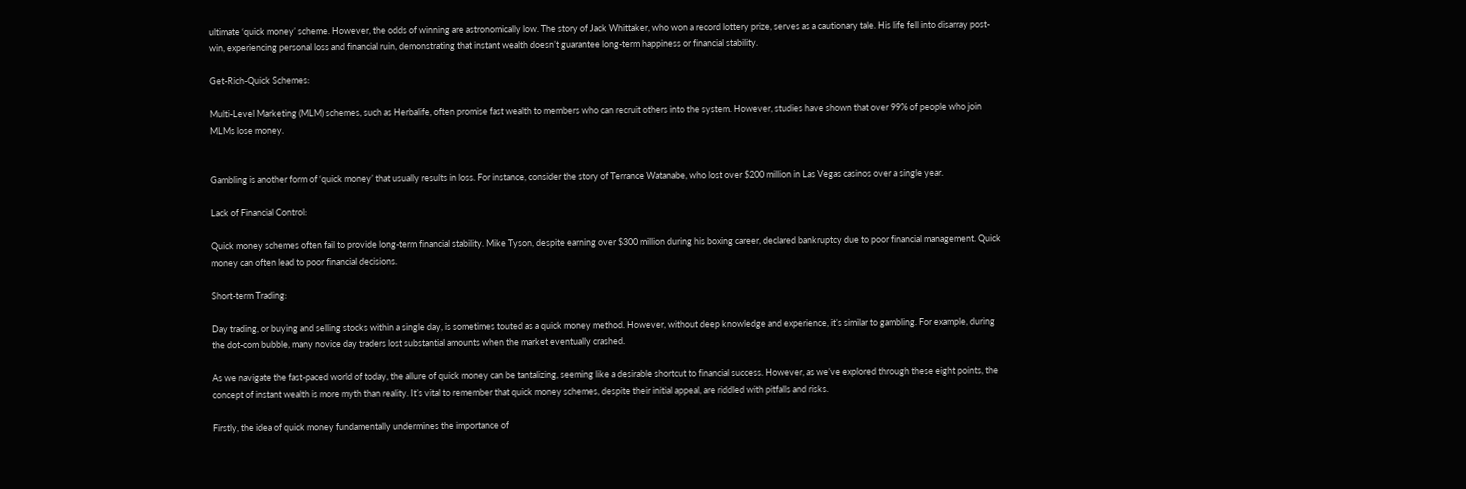ultimate ‘quick money’ scheme. However, the odds of winning are astronomically low. The story of Jack Whittaker, who won a record lottery prize, serves as a cautionary tale. His life fell into disarray post-win, experiencing personal loss and financial ruin, demonstrating that instant wealth doesn’t guarantee long-term happiness or financial stability.

Get-Rich-Quick Schemes:

Multi-Level Marketing (MLM) schemes, such as Herbalife, often promise fast wealth to members who can recruit others into the system. However, studies have shown that over 99% of people who join MLMs lose money.


Gambling is another form of ‘quick money’ that usually results in loss. For instance, consider the story of Terrance Watanabe, who lost over $200 million in Las Vegas casinos over a single year.

Lack of Financial Control:

Quick money schemes often fail to provide long-term financial stability. Mike Tyson, despite earning over $300 million during his boxing career, declared bankruptcy due to poor financial management. Quick money can often lead to poor financial decisions.

Short-term Trading:

Day trading, or buying and selling stocks within a single day, is sometimes touted as a quick money method. However, without deep knowledge and experience, it’s similar to gambling. For example, during the dot-com bubble, many novice day traders lost substantial amounts when the market eventually crashed.

As we navigate the fast-paced world of today, the allure of quick money can be tantalizing, seeming like a desirable shortcut to financial success. However, as we’ve explored through these eight points, the concept of instant wealth is more myth than reality. It’s vital to remember that quick money schemes, despite their initial appeal, are riddled with pitfalls and risks.

Firstly, the idea of quick money fundamentally undermines the importance of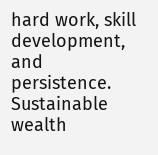hard work, skill development, and persistence. Sustainable wealth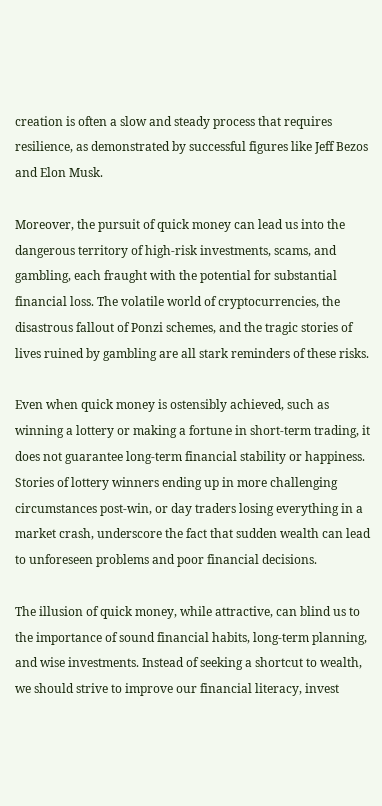creation is often a slow and steady process that requires resilience, as demonstrated by successful figures like Jeff Bezos and Elon Musk.

Moreover, the pursuit of quick money can lead us into the dangerous territory of high-risk investments, scams, and gambling, each fraught with the potential for substantial financial loss. The volatile world of cryptocurrencies, the disastrous fallout of Ponzi schemes, and the tragic stories of lives ruined by gambling are all stark reminders of these risks.

Even when quick money is ostensibly achieved, such as winning a lottery or making a fortune in short-term trading, it does not guarantee long-term financial stability or happiness. Stories of lottery winners ending up in more challenging circumstances post-win, or day traders losing everything in a market crash, underscore the fact that sudden wealth can lead to unforeseen problems and poor financial decisions.

The illusion of quick money, while attractive, can blind us to the importance of sound financial habits, long-term planning, and wise investments. Instead of seeking a shortcut to wealth, we should strive to improve our financial literacy, invest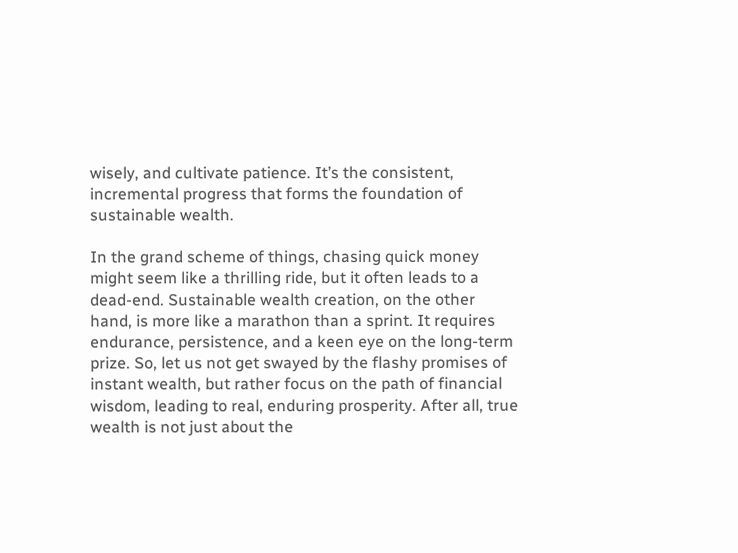wisely, and cultivate patience. It’s the consistent, incremental progress that forms the foundation of sustainable wealth.

In the grand scheme of things, chasing quick money might seem like a thrilling ride, but it often leads to a dead-end. Sustainable wealth creation, on the other hand, is more like a marathon than a sprint. It requires endurance, persistence, and a keen eye on the long-term prize. So, let us not get swayed by the flashy promises of instant wealth, but rather focus on the path of financial wisdom, leading to real, enduring prosperity. After all, true wealth is not just about the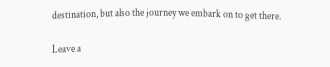destination, but also the journey we embark on to get there.

Leave a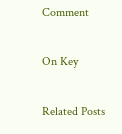Comment

On Key

Related Posts